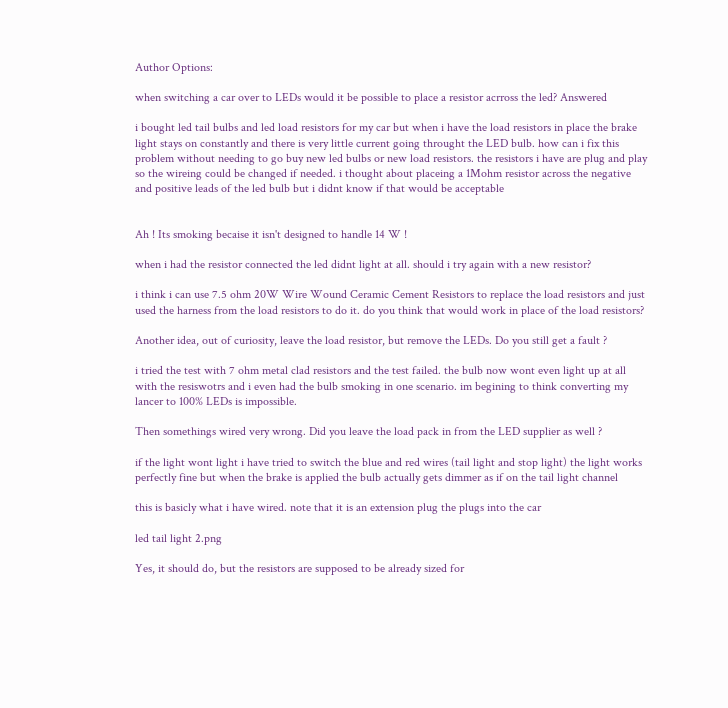Author Options:

when switching a car over to LEDs would it be possible to place a resistor acrross the led? Answered

i bought led tail bulbs and led load resistors for my car but when i have the load resistors in place the brake light stays on constantly and there is very little current going throught the LED bulb. how can i fix this problem without needing to go buy new led bulbs or new load resistors. the resistors i have are plug and play so the wireing could be changed if needed. i thought about placeing a 1Mohm resistor across the negative and positive leads of the led bulb but i didnt know if that would be acceptable


Ah ! Its smoking becaise it isn't designed to handle 14 W !

when i had the resistor connected the led didnt light at all. should i try again with a new resistor?

i think i can use 7.5 ohm 20W Wire Wound Ceramic Cement Resistors to replace the load resistors and just used the harness from the load resistors to do it. do you think that would work in place of the load resistors?

Another idea, out of curiosity, leave the load resistor, but remove the LEDs. Do you still get a fault ?

i tried the test with 7 ohm metal clad resistors and the test failed. the bulb now wont even light up at all with the resiswotrs and i even had the bulb smoking in one scenario. im begining to think converting my lancer to 100% LEDs is impossible.

Then somethings wired very wrong. Did you leave the load pack in from the LED supplier as well ?

if the light wont light i have tried to switch the blue and red wires (tail light and stop light) the light works perfectly fine but when the brake is applied the bulb actually gets dimmer as if on the tail light channel

this is basicly what i have wired. note that it is an extension plug the plugs into the car

led tail light 2.png

Yes, it should do, but the resistors are supposed to be already sized for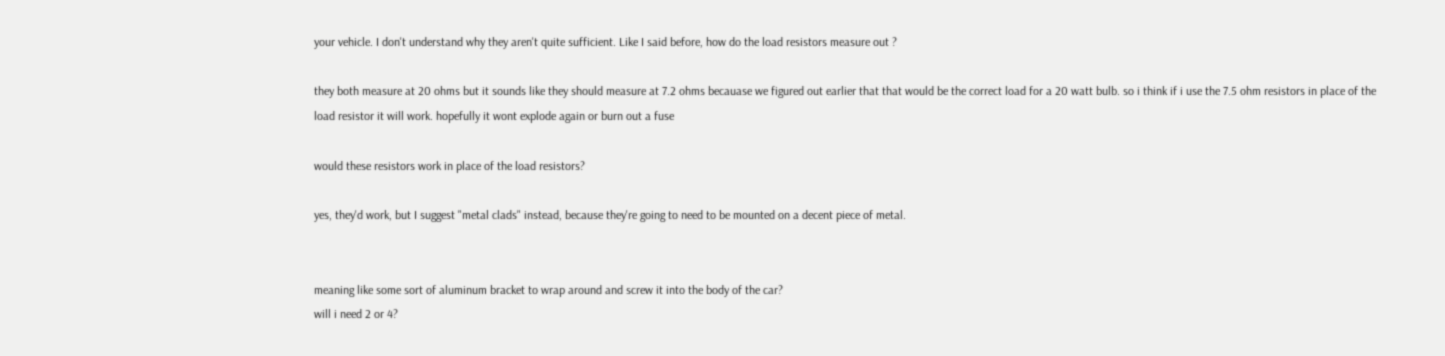your vehicle. I don't understand why they aren't quite sufficient. Like I said before, how do the load resistors measure out ?

they both measure at 20 ohms but it sounds like they should measure at 7.2 ohms becauase we figured out earlier that that would be the correct load for a 20 watt bulb. so i think if i use the 7.5 ohm resistors in place of the load resistor it will work. hopefully it wont explode again or burn out a fuse

would these resistors work in place of the load resistors?

yes, they'd work, but I suggest "metal clads" instead, because they're going to need to be mounted on a decent piece of metal.


meaning like some sort of aluminum bracket to wrap around and screw it into the body of the car?
will i need 2 or 4?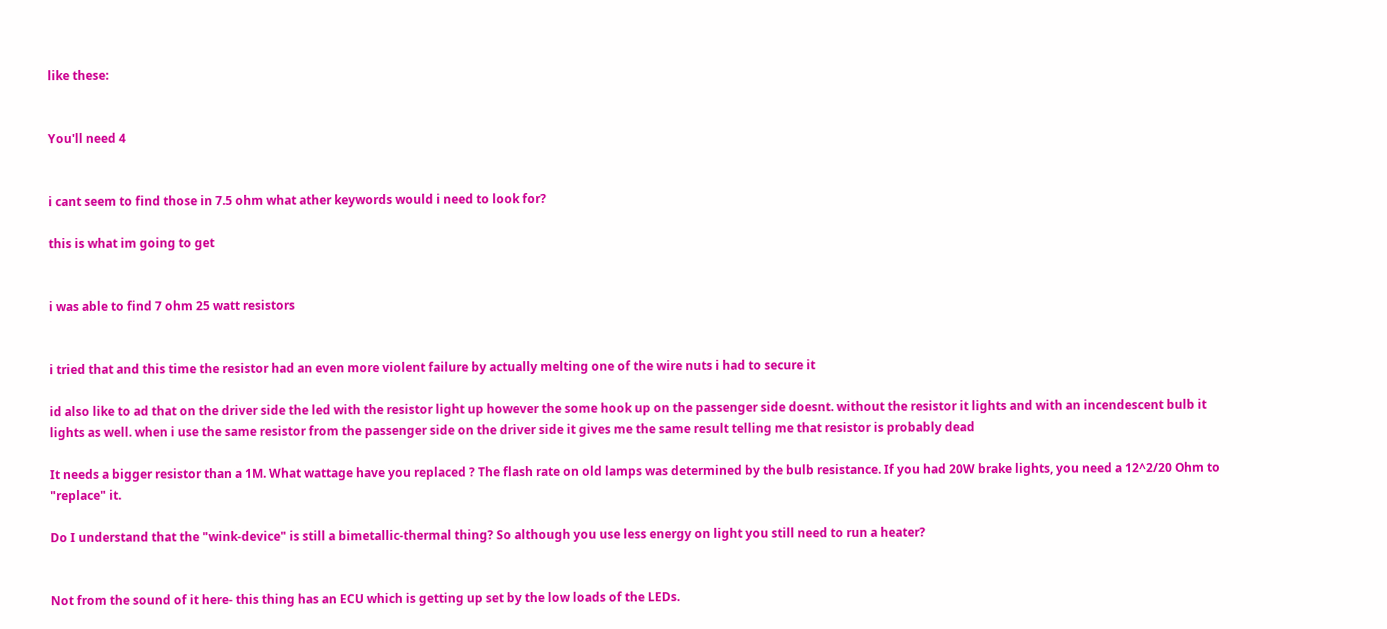like these:


You'll need 4


i cant seem to find those in 7.5 ohm what ather keywords would i need to look for?

this is what im going to get


i was able to find 7 ohm 25 watt resistors


i tried that and this time the resistor had an even more violent failure by actually melting one of the wire nuts i had to secure it

id also like to ad that on the driver side the led with the resistor light up however the some hook up on the passenger side doesnt. without the resistor it lights and with an incendescent bulb it lights as well. when i use the same resistor from the passenger side on the driver side it gives me the same result telling me that resistor is probably dead

It needs a bigger resistor than a 1M. What wattage have you replaced ? The flash rate on old lamps was determined by the bulb resistance. If you had 20W brake lights, you need a 12^2/20 Ohm to "replace" it.

Do I understand that the "wink-device" is still a bimetallic-thermal thing? So although you use less energy on light you still need to run a heater?


Not from the sound of it here- this thing has an ECU which is getting up set by the low loads of the LEDs.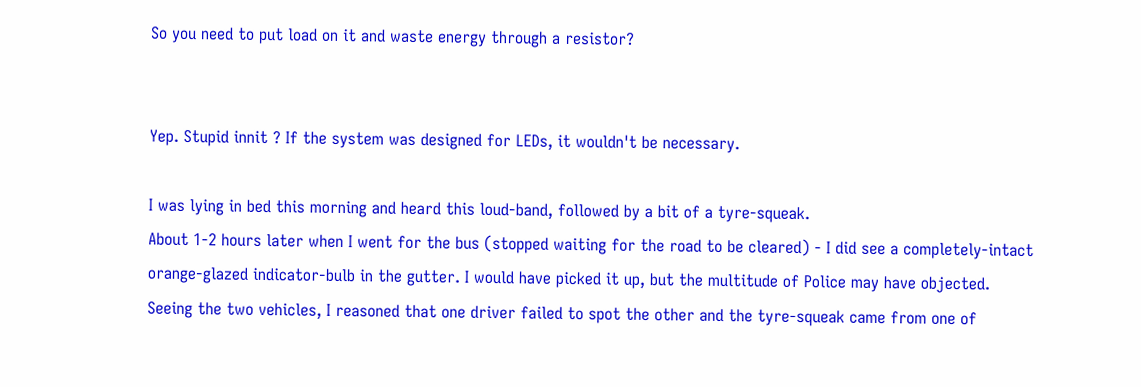So you need to put load on it and waste energy through a resistor?


Yep. Stupid innit ? If the system was designed for LEDs, it wouldn't be necessary.

I was lying in bed this morning and heard this loud-band, followed by a bit of a tyre-squeak.
About 1-2 hours later when I went for the bus (stopped waiting for the road to be cleared) - I did see a completely-intact orange-glazed indicator-bulb in the gutter. I would have picked it up, but the multitude of Police may have objected.
Seeing the two vehicles, I reasoned that one driver failed to spot the other and the tyre-squeak came from one of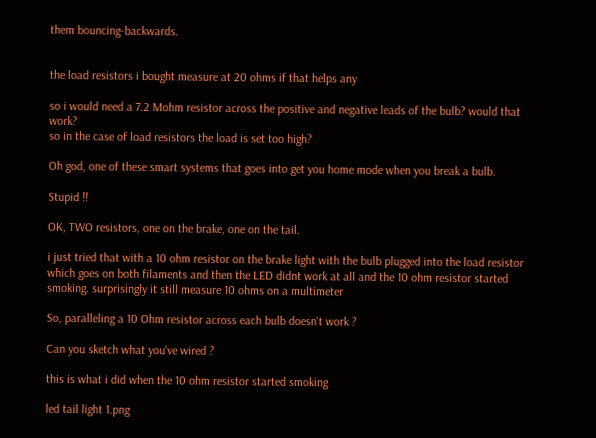them bouncing-backwards.


the load resistors i bought measure at 20 ohms if that helps any

so i would need a 7.2 Mohm resistor across the positive and negative leads of the bulb? would that work?
so in the case of load resistors the load is set too high?

Oh god, one of these smart systems that goes into get you home mode when you break a bulb.

Stupid !!

OK, TWO resistors, one on the brake, one on the tail.

i just tried that with a 10 ohm resistor on the brake light with the bulb plugged into the load resistor which goes on both filaments and then the LED didnt work at all and the 10 ohm resistor started smoking. surprisingly it still measure 10 ohms on a multimeter

So, paralleling a 10 Ohm resistor across each bulb doesn't work ?

Can you sketch what you've wired ?

this is what i did when the 10 ohm resistor started smoking

led tail light 1.png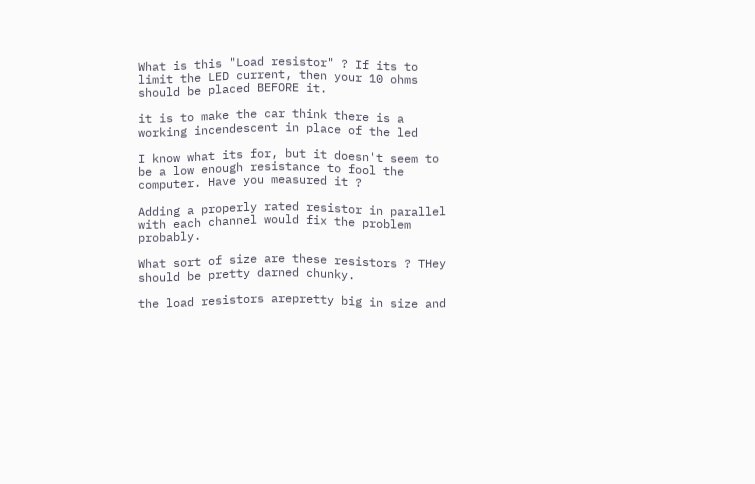What is this "Load resistor" ? If its to limit the LED current, then your 10 ohms should be placed BEFORE it.

it is to make the car think there is a working incendescent in place of the led

I know what its for, but it doesn't seem to be a low enough resistance to fool the computer. Have you measured it ?

Adding a properly rated resistor in parallel with each channel would fix the problem probably.

What sort of size are these resistors ? THey should be pretty darned chunky.

the load resistors arepretty big in size and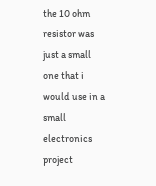the 10 ohm resistor was just a small one that i would use in a small electronics project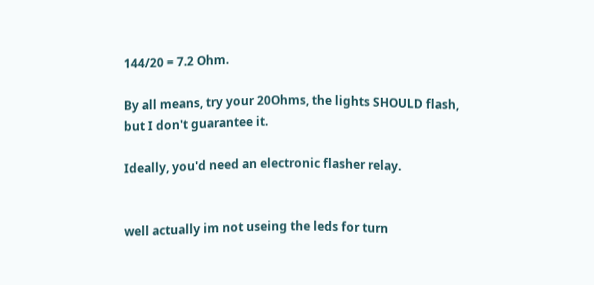144/20 = 7.2 Ohm.

By all means, try your 20Ohms, the lights SHOULD flash, but I don't guarantee it.

Ideally, you'd need an electronic flasher relay.


well actually im not useing the leds for turn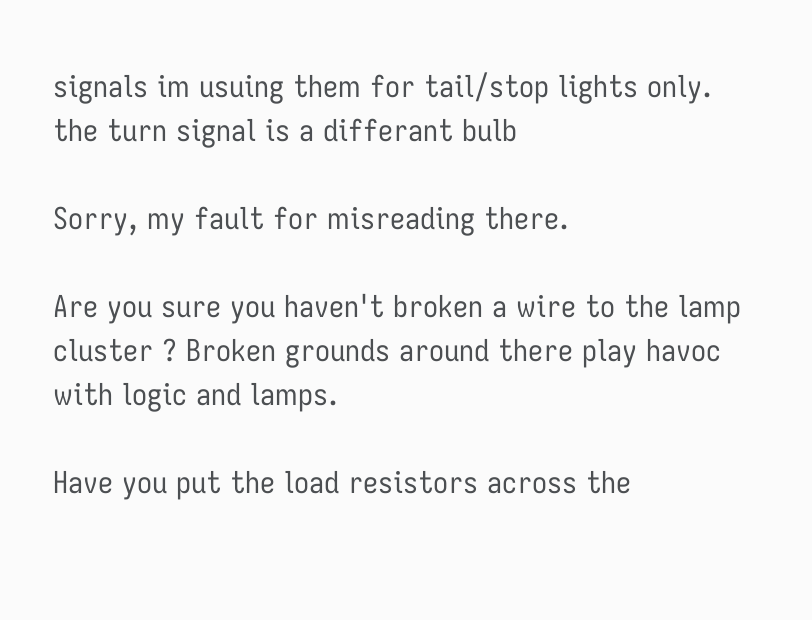signals im usuing them for tail/stop lights only. the turn signal is a differant bulb

Sorry, my fault for misreading there.

Are you sure you haven't broken a wire to the lamp cluster ? Broken grounds around there play havoc with logic and lamps.

Have you put the load resistors across the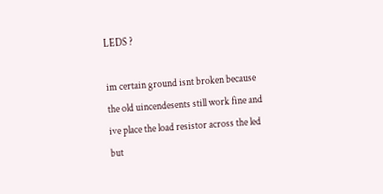LEDS ?

im certain ground isnt broken because the old uincendesents still work fine and ive place the load resistor across the led but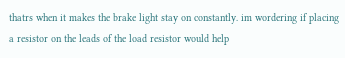thatrs when it makes the brake light stay on constantly. im wordering if placing a resistor on the leads of the load resistor would help